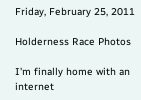Friday, February 25, 2011

Holderness Race Photos

I'm finally home with an internet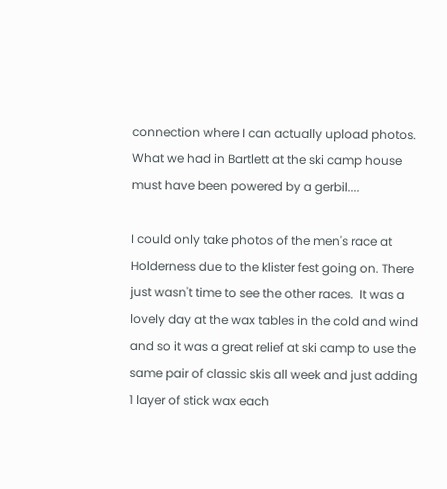connection where I can actually upload photos.  What we had in Bartlett at the ski camp house must have been powered by a gerbil....

I could only take photos of the men's race at Holderness due to the klister fest going on. There just wasn't time to see the other races.  It was a lovely day at the wax tables in the cold and wind and so it was a great relief at ski camp to use the same pair of classic skis all week and just adding 1 layer of stick wax each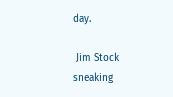day.

 Jim Stock sneaking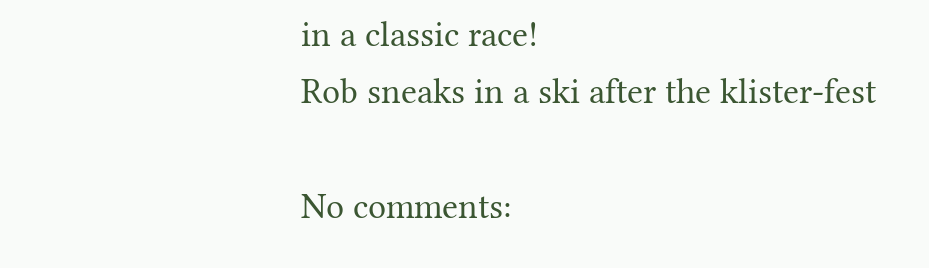in a classic race!
Rob sneaks in a ski after the klister-fest

No comments: